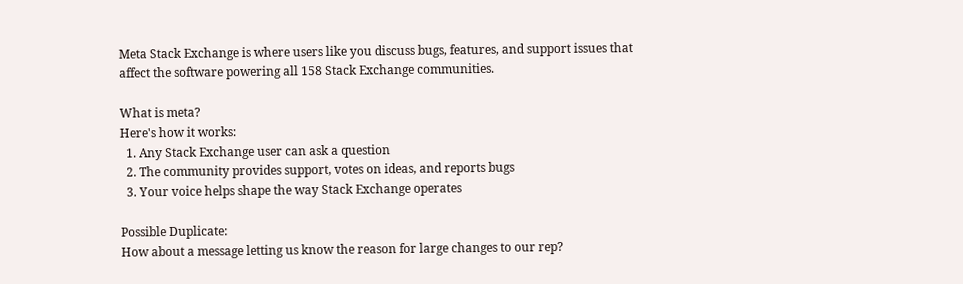Meta Stack Exchange is where users like you discuss bugs, features, and support issues that affect the software powering all 158 Stack Exchange communities.

What is meta?
Here's how it works:
  1. Any Stack Exchange user can ask a question
  2. The community provides support, votes on ideas, and reports bugs
  3. Your voice helps shape the way Stack Exchange operates

Possible Duplicate:
How about a message letting us know the reason for large changes to our rep?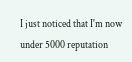I just noticed that I'm now under 5000 reputation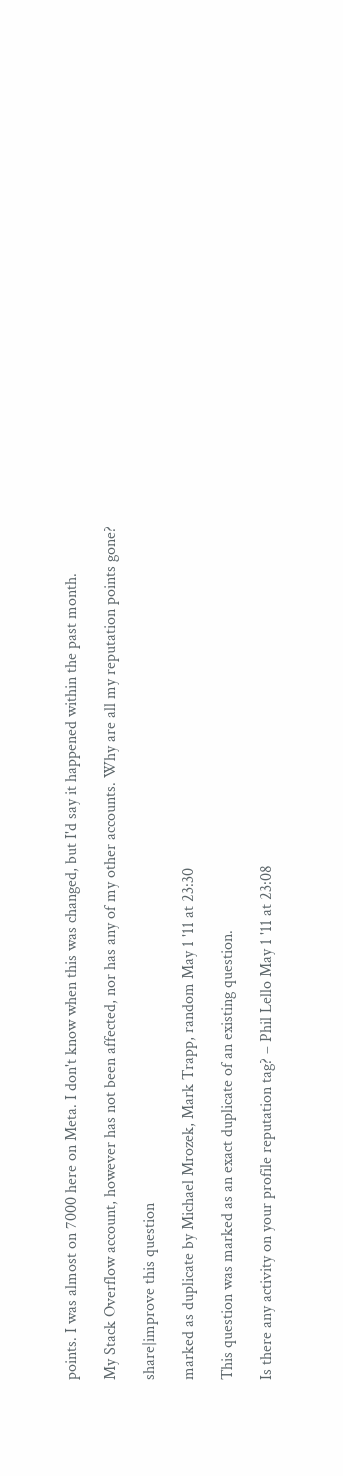points. I was almost on 7000 here on Meta. I don't know when this was changed, but I'd say it happened within the past month.

My Stack Overflow account, however has not been affected, nor has any of my other accounts. Why are all my reputation points gone?

share|improve this question

marked as duplicate by Michael Mrozek, Mark Trapp, random May 1 '11 at 23:30

This question was marked as an exact duplicate of an existing question.

Is there any activity on your profile reputation tag? – Phil Lello May 1 '11 at 23:08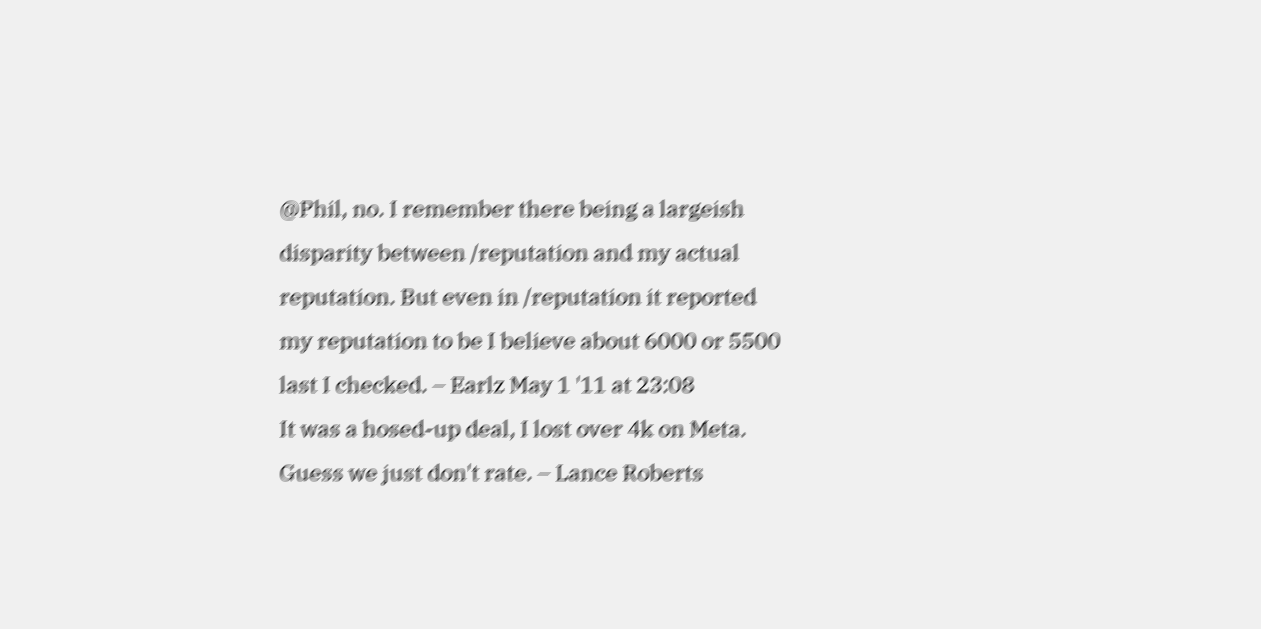@Phil, no. I remember there being a largeish disparity between /reputation and my actual reputation. But even in /reputation it reported my reputation to be I believe about 6000 or 5500 last I checked. – Earlz May 1 '11 at 23:08
It was a hosed-up deal, I lost over 4k on Meta. Guess we just don't rate. – Lance Roberts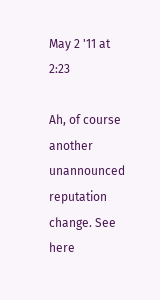May 2 '11 at 2:23

Ah, of course another unannounced reputation change. See here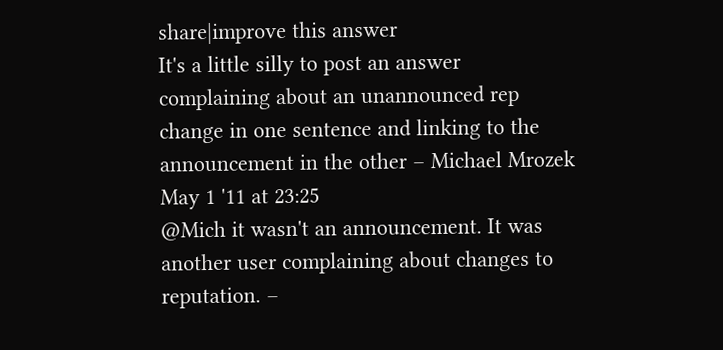share|improve this answer
It's a little silly to post an answer complaining about an unannounced rep change in one sentence and linking to the announcement in the other – Michael Mrozek May 1 '11 at 23:25
@Mich it wasn't an announcement. It was another user complaining about changes to reputation. –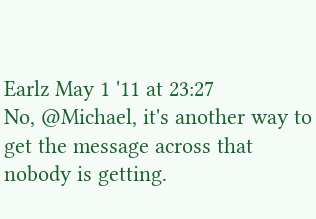Earlz May 1 '11 at 23:27
No, @Michael, it's another way to get the message across that nobody is getting.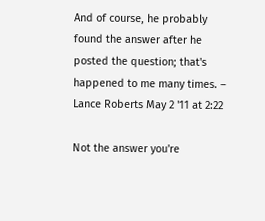And of course, he probably found the answer after he posted the question; that's happened to me many times. – Lance Roberts May 2 '11 at 2:22

Not the answer you're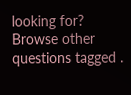looking for? Browse other questions tagged .